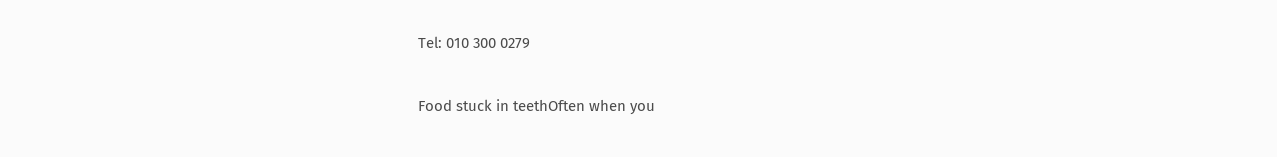Tel: 010 300 0279

Food stuck in teethOften when you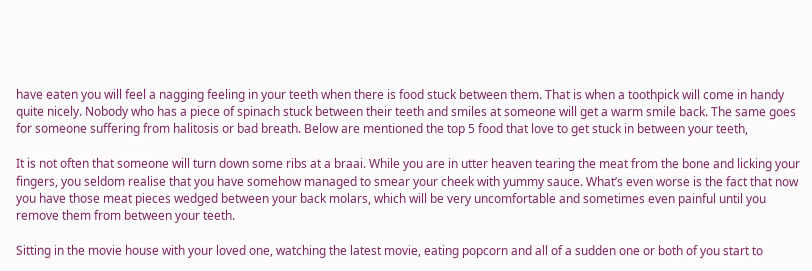have eaten you will feel a nagging feeling in your teeth when there is food stuck between them. That is when a toothpick will come in handy quite nicely. Nobody who has a piece of spinach stuck between their teeth and smiles at someone will get a warm smile back. The same goes for someone suffering from halitosis or bad breath. Below are mentioned the top 5 food that love to get stuck in between your teeth,

It is not often that someone will turn down some ribs at a braai. While you are in utter heaven tearing the meat from the bone and licking your fingers, you seldom realise that you have somehow managed to smear your cheek with yummy sauce. What’s even worse is the fact that now you have those meat pieces wedged between your back molars, which will be very uncomfortable and sometimes even painful until you remove them from between your teeth.

Sitting in the movie house with your loved one, watching the latest movie, eating popcorn and all of a sudden one or both of you start to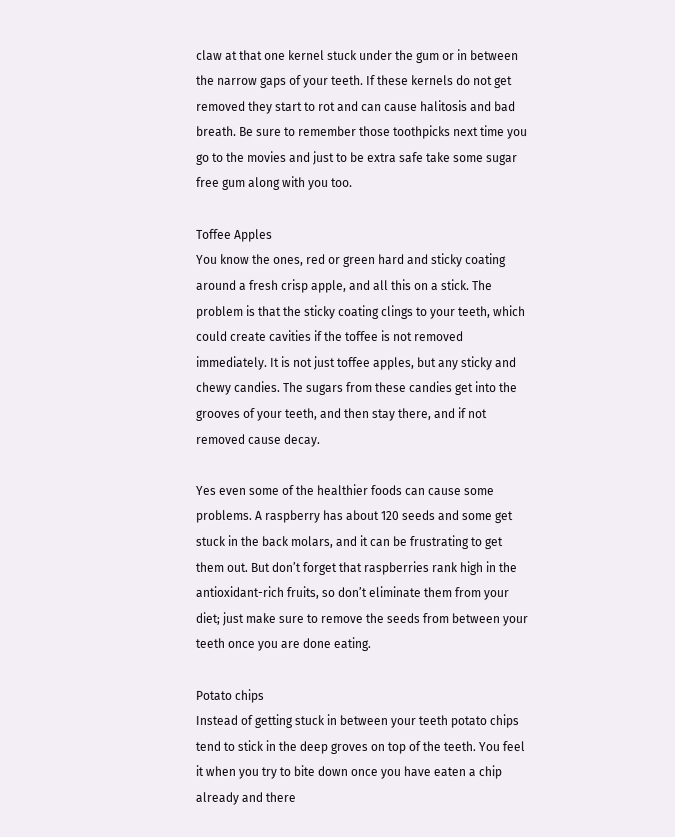claw at that one kernel stuck under the gum or in between the narrow gaps of your teeth. If these kernels do not get removed they start to rot and can cause halitosis and bad breath. Be sure to remember those toothpicks next time you go to the movies and just to be extra safe take some sugar free gum along with you too.

Toffee Apples
You know the ones, red or green hard and sticky coating around a fresh crisp apple, and all this on a stick. The problem is that the sticky coating clings to your teeth, which could create cavities if the toffee is not removed immediately. It is not just toffee apples, but any sticky and chewy candies. The sugars from these candies get into the grooves of your teeth, and then stay there, and if not removed cause decay.

Yes even some of the healthier foods can cause some problems. A raspberry has about 120 seeds and some get stuck in the back molars, and it can be frustrating to get them out. But don’t forget that raspberries rank high in the antioxidant-rich fruits, so don’t eliminate them from your diet; just make sure to remove the seeds from between your teeth once you are done eating.

Potato chips
Instead of getting stuck in between your teeth potato chips tend to stick in the deep groves on top of the teeth. You feel it when you try to bite down once you have eaten a chip already and there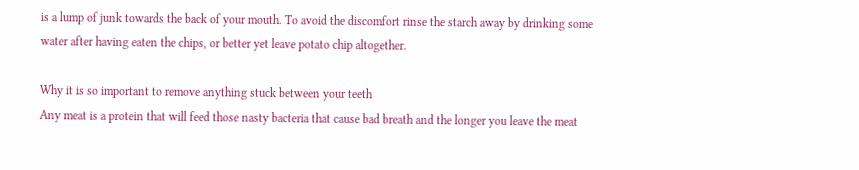is a lump of junk towards the back of your mouth. To avoid the discomfort rinse the starch away by drinking some water after having eaten the chips, or better yet leave potato chip altogether.

Why it is so important to remove anything stuck between your teeth
Any meat is a protein that will feed those nasty bacteria that cause bad breath and the longer you leave the meat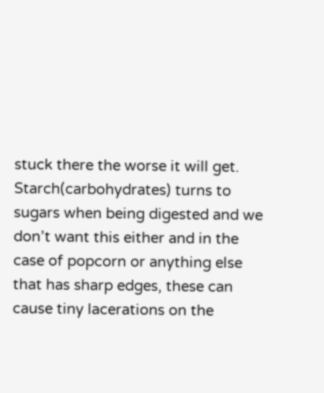stuck there the worse it will get. Starch(carbohydrates) turns to sugars when being digested and we don’t want this either and in the case of popcorn or anything else that has sharp edges, these can cause tiny lacerations on the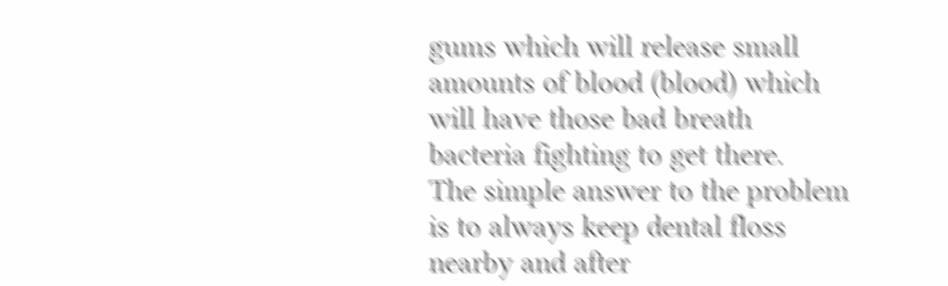gums which will release small amounts of blood (blood) which will have those bad breath bacteria fighting to get there.
The simple answer to the problem is to always keep dental floss nearby and after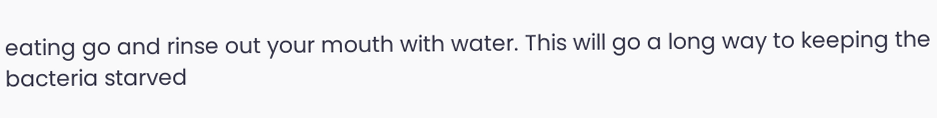eating go and rinse out your mouth with water. This will go a long way to keeping the bacteria starved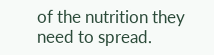of the nutrition they need to spread.